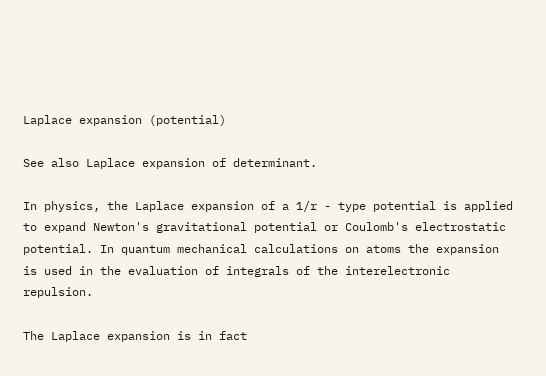Laplace expansion (potential)

See also Laplace expansion of determinant.

In physics, the Laplace expansion of a 1/r - type potential is applied to expand Newton's gravitational potential or Coulomb's electrostatic potential. In quantum mechanical calculations on atoms the expansion is used in the evaluation of integrals of the interelectronic repulsion.

The Laplace expansion is in fact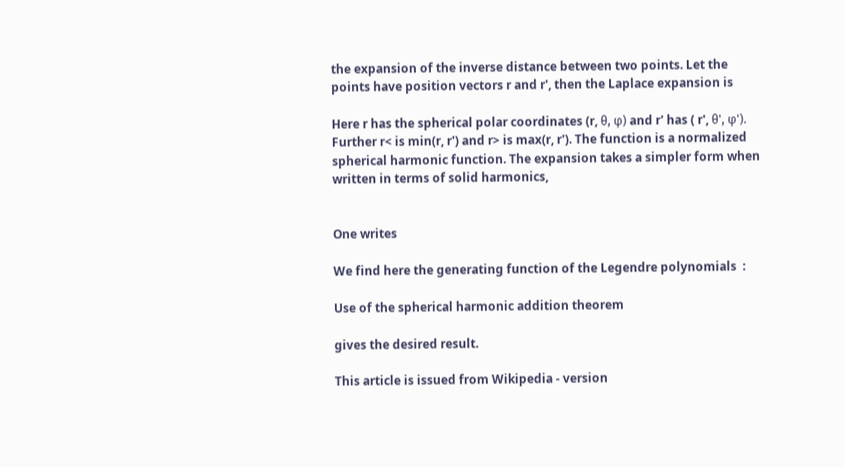the expansion of the inverse distance between two points. Let the points have position vectors r and r', then the Laplace expansion is

Here r has the spherical polar coordinates (r, θ, φ) and r' has ( r', θ', φ'). Further r< is min(r, r') and r> is max(r, r'). The function is a normalized spherical harmonic function. The expansion takes a simpler form when written in terms of solid harmonics,


One writes

We find here the generating function of the Legendre polynomials  :

Use of the spherical harmonic addition theorem

gives the desired result.

This article is issued from Wikipedia - version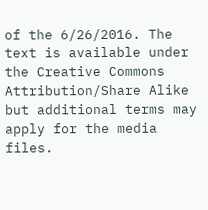of the 6/26/2016. The text is available under the Creative Commons Attribution/Share Alike but additional terms may apply for the media files.